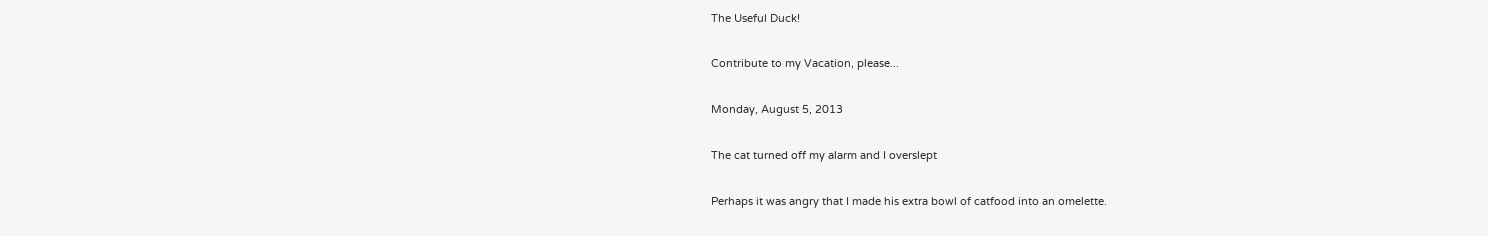The Useful Duck!

Contribute to my Vacation, please...

Monday, August 5, 2013

The cat turned off my alarm and I overslept

Perhaps it was angry that I made his extra bowl of catfood into an omelette.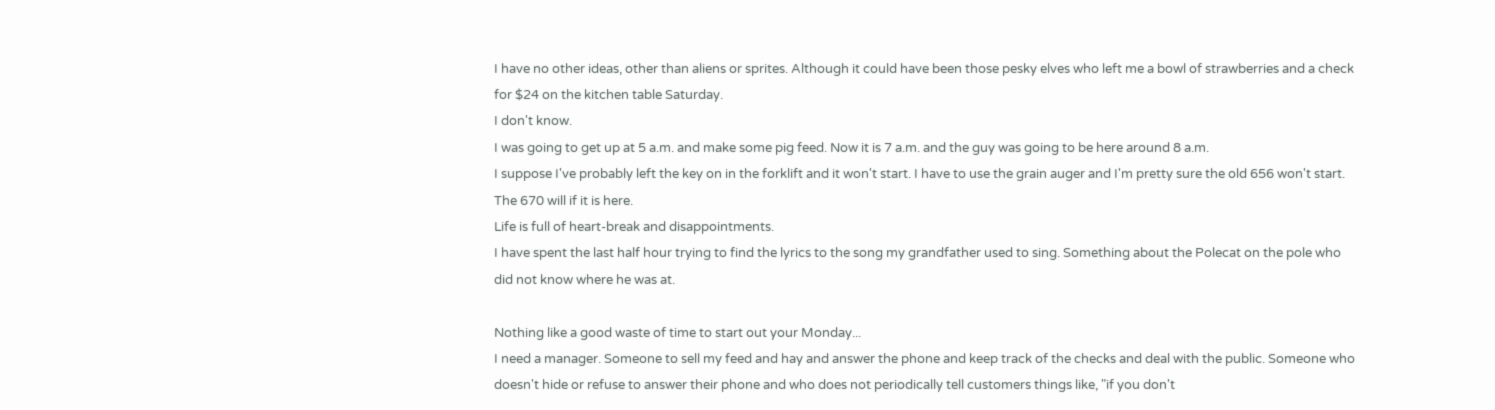I have no other ideas, other than aliens or sprites. Although it could have been those pesky elves who left me a bowl of strawberries and a check for $24 on the kitchen table Saturday.
I don't know.
I was going to get up at 5 a.m. and make some pig feed. Now it is 7 a.m. and the guy was going to be here around 8 a.m.
I suppose I've probably left the key on in the forklift and it won't start. I have to use the grain auger and I'm pretty sure the old 656 won't start. The 670 will if it is here.
Life is full of heart-break and disappointments.
I have spent the last half hour trying to find the lyrics to the song my grandfather used to sing. Something about the Polecat on the pole who did not know where he was at.

Nothing like a good waste of time to start out your Monday...
I need a manager. Someone to sell my feed and hay and answer the phone and keep track of the checks and deal with the public. Someone who doesn't hide or refuse to answer their phone and who does not periodically tell customers things like, "if you don't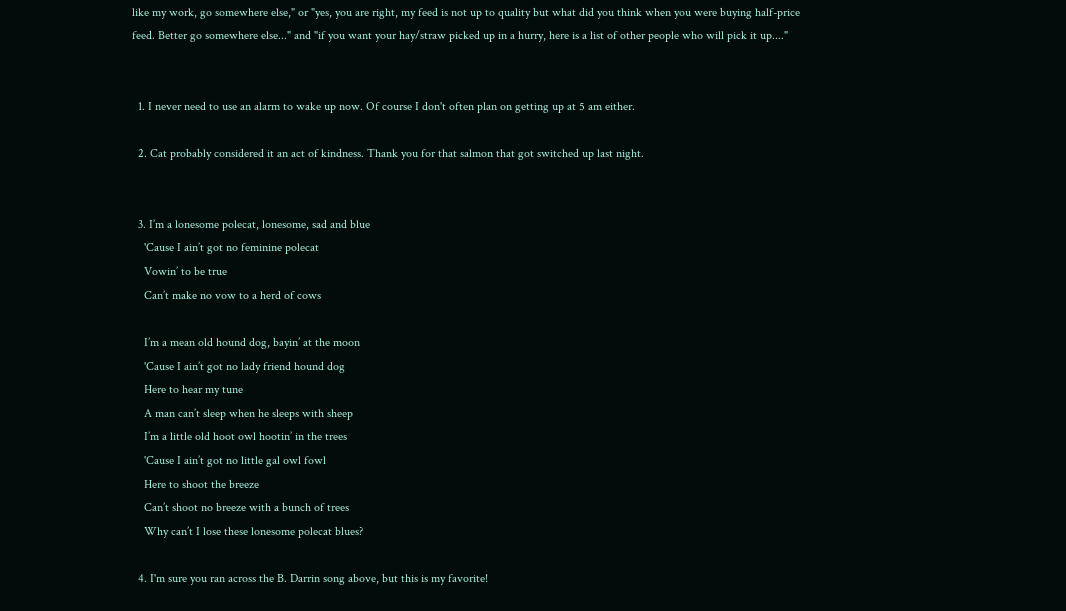like my work, go somewhere else," or "yes, you are right, my feed is not up to quality but what did you think when you were buying half-price feed. Better go somewhere else..." and "if you want your hay/straw picked up in a hurry, here is a list of other people who will pick it up...."


  1. I never need to use an alarm to wake up now. Of course I don't often plan on getting up at 5 am either.

  2. Cat probably considered it an act of kindness. Thank you for that salmon that got switched up last night.


  3. I’m a lonesome polecat, lonesome, sad and blue
    'Cause I ain’t got no feminine polecat
    Vowin’ to be true
    Can’t make no vow to a herd of cows

    I’m a mean old hound dog, bayin’ at the moon
    'Cause I ain’t got no lady friend hound dog
    Here to hear my tune
    A man can’t sleep when he sleeps with sheep
    I’m a little old hoot owl hootin’ in the trees
    'Cause I ain’t got no little gal owl fowl
    Here to shoot the breeze
    Can’t shoot no breeze with a bunch of trees
    Why can’t I lose these lonesome polecat blues?

  4. I'm sure you ran across the B. Darrin song above, but this is my favorite!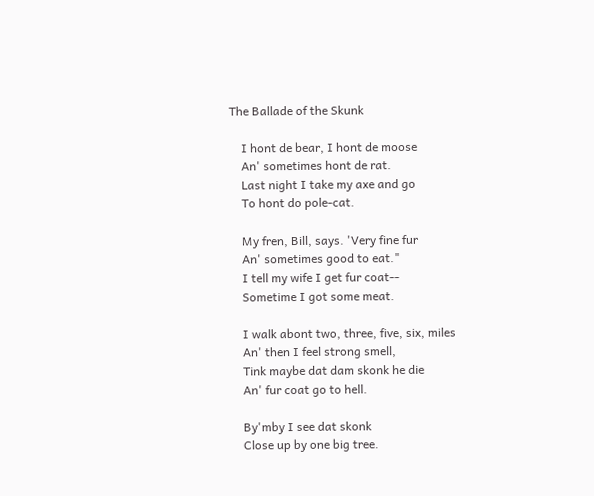The Ballade of the Skunk

    I hont de bear, I hont de moose
    An' sometimes hont de rat.
    Last night I take my axe and go
    To hont do pole-cat.

    My fren, Bill, says. 'Very fine fur
    An' sometimes good to eat."
    I tell my wife I get fur coat--
    Sometime I got some meat.

    I walk abont two, three, five, six, miles
    An' then I feel strong smell,
    Tink maybe dat dam skonk he die
    An' fur coat go to hell.

    By'mby I see dat skonk
    Close up by one big tree.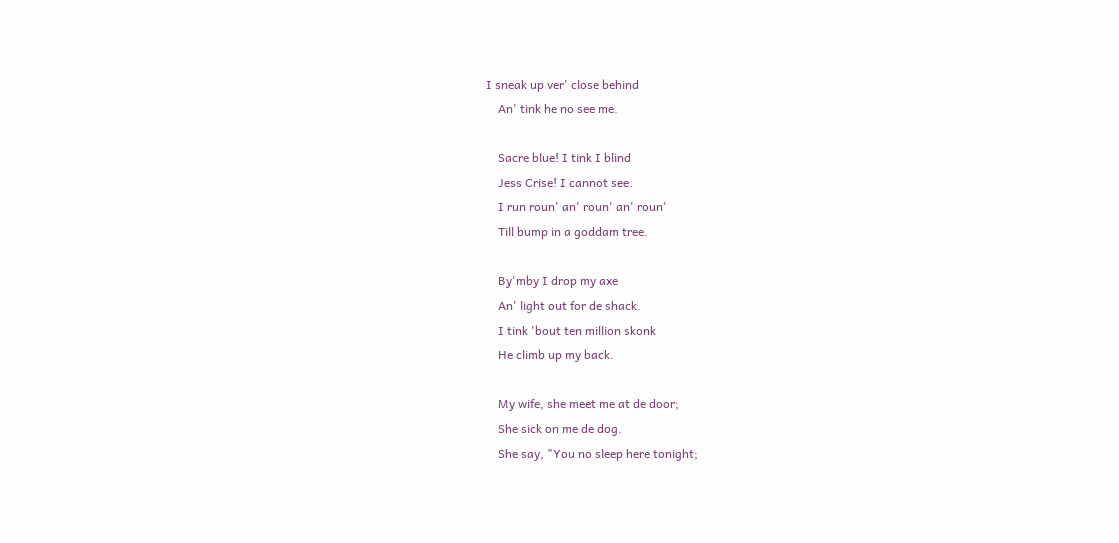I sneak up ver' close behind
    An' tink he no see me.

    Sacre blue! I tink I blind
    Jess Crise! I cannot see.
    I run roun' an' roun' an' roun'
    Till bump in a goddam tree.

    By'mby I drop my axe
    An' light out for de shack.
    I tink 'bout ten million skonk
    He climb up my back.

    My wife, she meet me at de door;
    She sick on me de dog.
    She say, "You no sleep here tonight;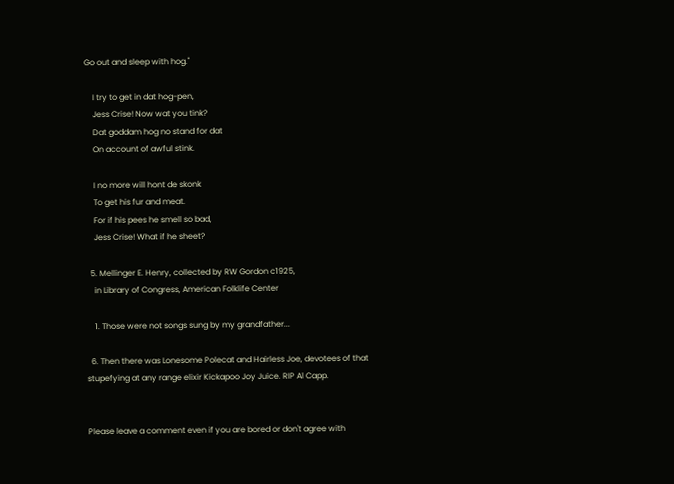Go out and sleep with hog."

    I try to get in dat hog-pen,
    Jess Crise! Now wat you tink?
    Dat goddam hog no stand for dat
    On account of awful stink.

    I no more will hont de skonk
    To get his fur and meat.
    For if his pees he smell so bad,
    Jess Crise! What if he sheet?

  5. Mellinger E. Henry, collected by RW Gordon c1925,
    in Library of Congress, American Folklife Center

    1. Those were not songs sung by my grandfather...

  6. Then there was Lonesome Polecat and Hairless Joe, devotees of that stupefying at any range elixir Kickapoo Joy Juice. RIP Al Capp.


Please leave a comment even if you are bored or don't agree with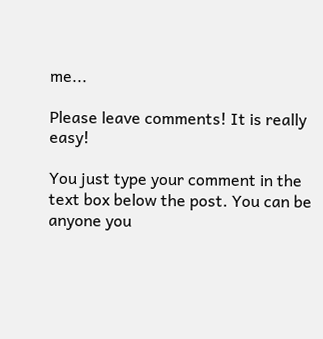me...

Please leave comments! It is really easy!

You just type your comment in the text box below the post. You can be anyone you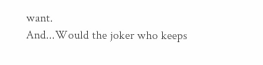want.
And...Would the joker who keeps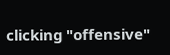clicking "offensive"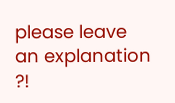please leave an explanation ?!